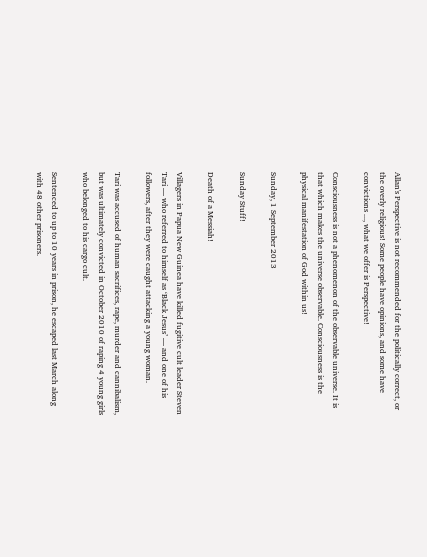Allan's Perspective is not recommended for the politically correct, or the overly religious! Some people have opinions, and some have convictions ..., what we offer is Perspective!

Consciousness is not a phenomenon of the observable universe. It is that which makes the universe observable. Consciousness is the physical manifestation of God within us!

Sunday, 1 September 2013

Sunday Stuff!

Death of a Messiah!

Villagers in Papua New Guinea have killed fugitive cult leader Steven Tari — who referred to himself as ‘Black Jesus’ — and one of his followers, after they were caught attacking a young woman.

Tari was accused of human sacrifices, rape, murder and cannibalism, but was ultimately convicted in October 2010 of raping 4 young girls who belonged to his cargo cult.

Sentenced to up to 10 years in prison, he escaped last March along with 48 other prisoners.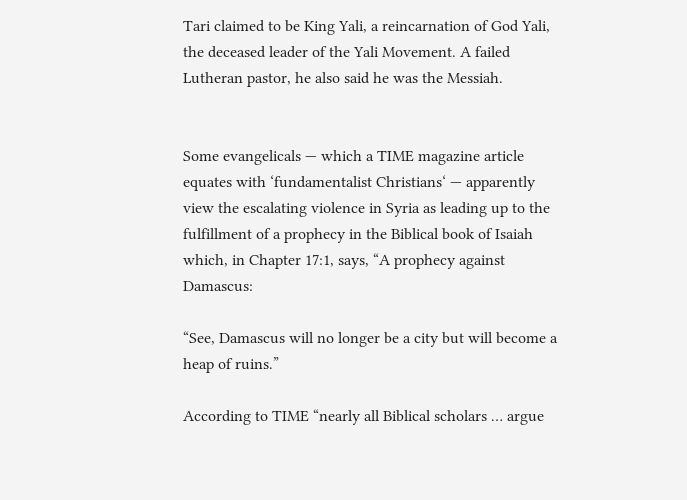Tari claimed to be King Yali, a reincarnation of God Yali, the deceased leader of the Yali Movement. A failed Lutheran pastor, he also said he was the Messiah.


Some evangelicals — which a TIME magazine article equates with ‘fundamentalist Christians‘ — apparently view the escalating violence in Syria as leading up to the fulfillment of a prophecy in the Biblical book of Isaiah which, in Chapter 17:1, says, “A prophecy against Damascus:

“See, Damascus will no longer be a city but will become a heap of ruins.”

According to TIME “nearly all Biblical scholars … argue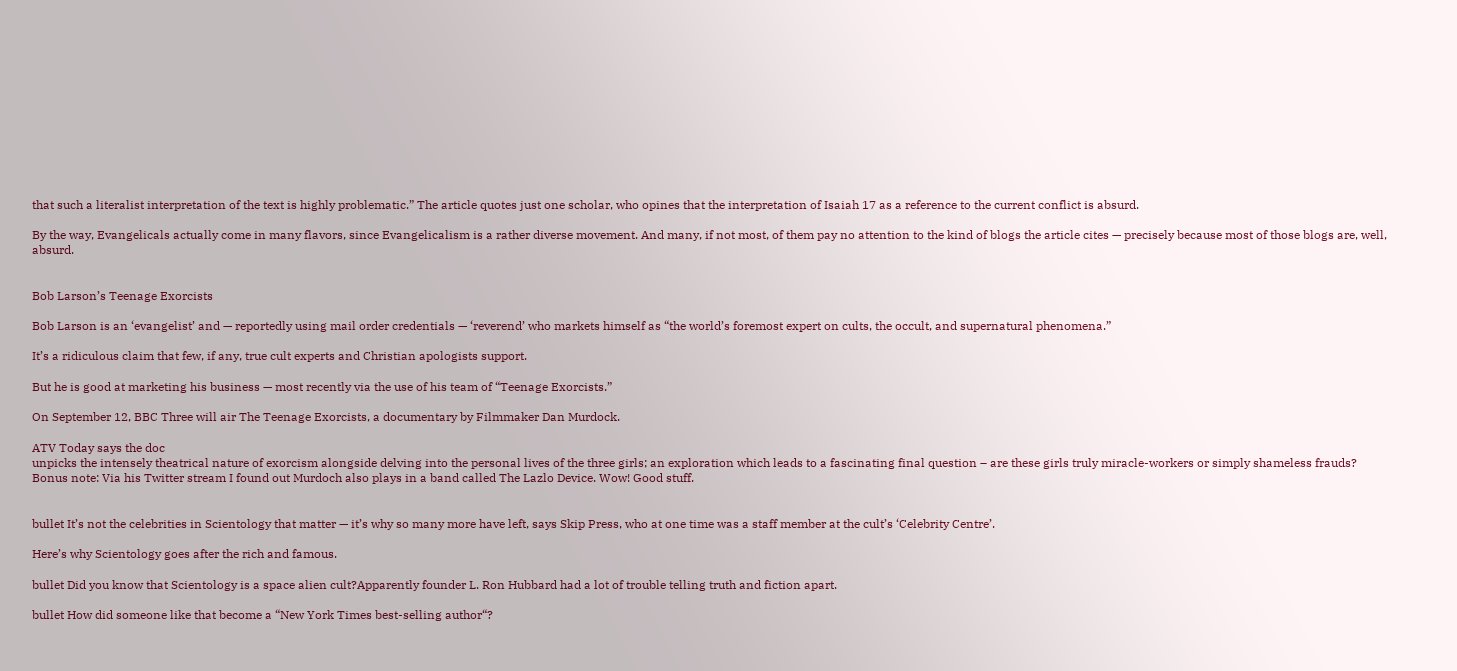that such a literalist interpretation of the text is highly problematic.” The article quotes just one scholar, who opines that the interpretation of Isaiah 17 as a reference to the current conflict is absurd.

By the way, Evangelicals actually come in many flavors, since Evangelicalism is a rather diverse movement. And many, if not most, of them pay no attention to the kind of blogs the article cites — precisely because most of those blogs are, well, absurd.


Bob Larson’s Teenage Exorcists

Bob Larson is an ‘evangelist’ and — reportedly using mail order credentials — ‘reverend’ who markets himself as “the world’s foremost expert on cults, the occult, and supernatural phenomena.”

It’s a ridiculous claim that few, if any, true cult experts and Christian apologists support.

But he is good at marketing his business — most recently via the use of his team of “Teenage Exorcists.”

On September 12, BBC Three will air The Teenage Exorcists, a documentary by Filmmaker Dan Murdock.

ATV Today says the doc
unpicks the intensely theatrical nature of exorcism alongside delving into the personal lives of the three girls; an exploration which leads to a fascinating final question – are these girls truly miracle-workers or simply shameless frauds?
Bonus note: Via his Twitter stream I found out Murdoch also plays in a band called The Lazlo Device. Wow! Good stuff.


bullet It’s not the celebrities in Scientology that matter — it’s why so many more have left, says Skip Press, who at one time was a staff member at the cult’s ‘Celebrity Centre’.

Here’s why Scientology goes after the rich and famous.

bullet Did you know that Scientology is a space alien cult?Apparently founder L. Ron Hubbard had a lot of trouble telling truth and fiction apart.

bullet How did someone like that become a “New York Times best-selling author“?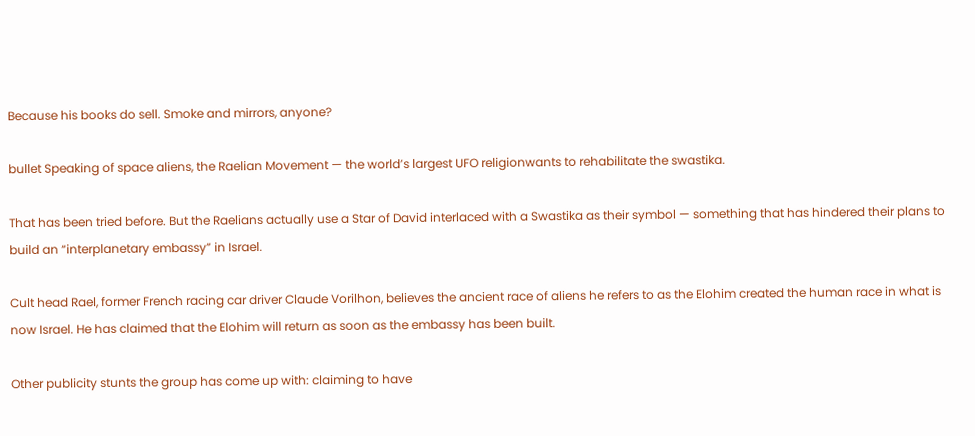Because his books do sell. Smoke and mirrors, anyone?

bullet Speaking of space aliens, the Raelian Movement — the world’s largest UFO religionwants to rehabilitate the swastika.

That has been tried before. But the Raelians actually use a Star of David interlaced with a Swastika as their symbol — something that has hindered their plans to build an “interplanetary embassy” in Israel.

Cult head Rael, former French racing car driver Claude Vorilhon, believes the ancient race of aliens he refers to as the Elohim created the human race in what is now Israel. He has claimed that the Elohim will return as soon as the embassy has been built.

Other publicity stunts the group has come up with: claiming to have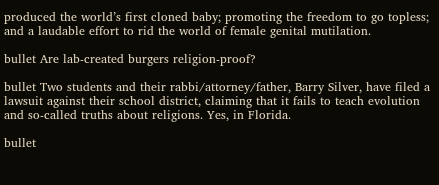produced the world’s first cloned baby; promoting the freedom to go topless; and a laudable effort to rid the world of female genital mutilation.

bullet Are lab-created burgers religion-proof?

bullet Two students and their rabbi/attorney/father, Barry Silver, have filed a lawsuit against their school district, claiming that it fails to teach evolution and so-called truths about religions. Yes, in Florida.

bullet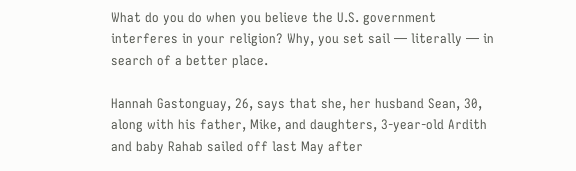What do you do when you believe the U.S. government interferes in your religion? Why, you set sail — literally — in search of a better place.

Hannah Gastonguay, 26, says that she, her husband Sean, 30, along with his father, Mike, and daughters, 3-year-old Ardith and baby Rahab sailed off last May after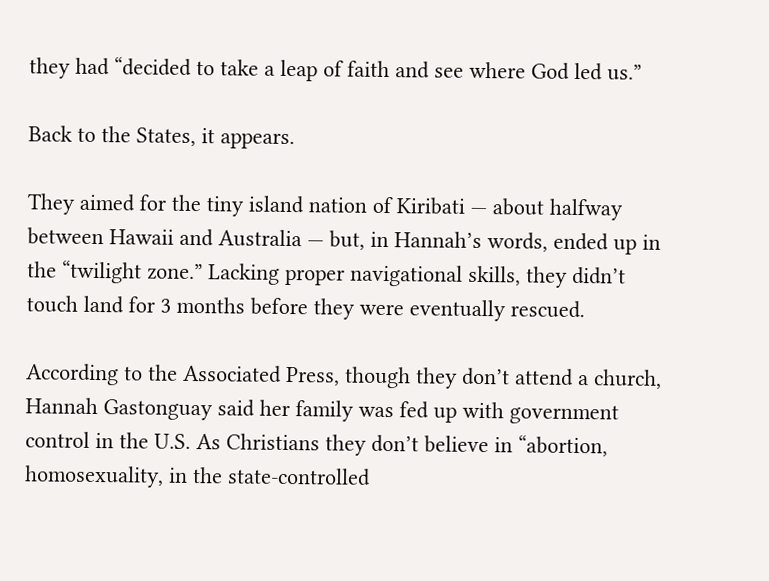they had “decided to take a leap of faith and see where God led us.”

Back to the States, it appears.

They aimed for the tiny island nation of Kiribati — about halfway between Hawaii and Australia — but, in Hannah’s words, ended up in the “twilight zone.” Lacking proper navigational skills, they didn’t touch land for 3 months before they were eventually rescued.

According to the Associated Press, though they don’t attend a church,
Hannah Gastonguay said her family was fed up with government control in the U.S. As Christians they don’t believe in “abortion, homosexuality, in the state-controlled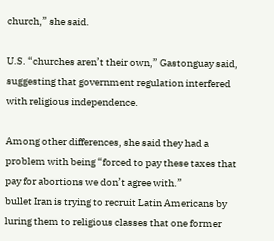church,” she said.

U.S. “churches aren’t their own,” Gastonguay said, suggesting that government regulation interfered with religious independence.

Among other differences, she said they had a problem with being “forced to pay these taxes that pay for abortions we don’t agree with.”
bullet Iran is trying to recruit Latin Americans by luring them to religious classes that one former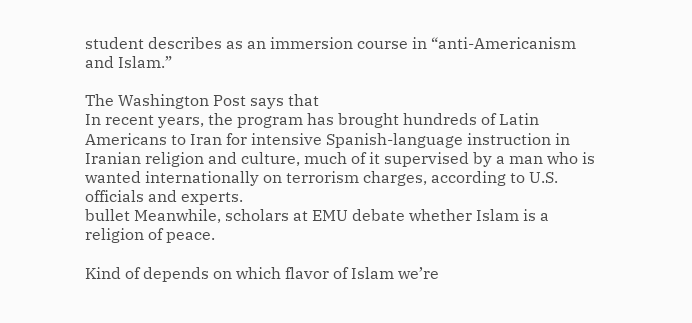student describes as an immersion course in “anti-Americanism and Islam.”

The Washington Post says that
In recent years, the program has brought hundreds of Latin Americans to Iran for intensive Spanish-language instruction in Iranian religion and culture, much of it supervised by a man who is wanted internationally on terrorism charges, according to U.S. officials and experts.
bullet Meanwhile, scholars at EMU debate whether Islam is a religion of peace.

Kind of depends on which flavor of Islam we’re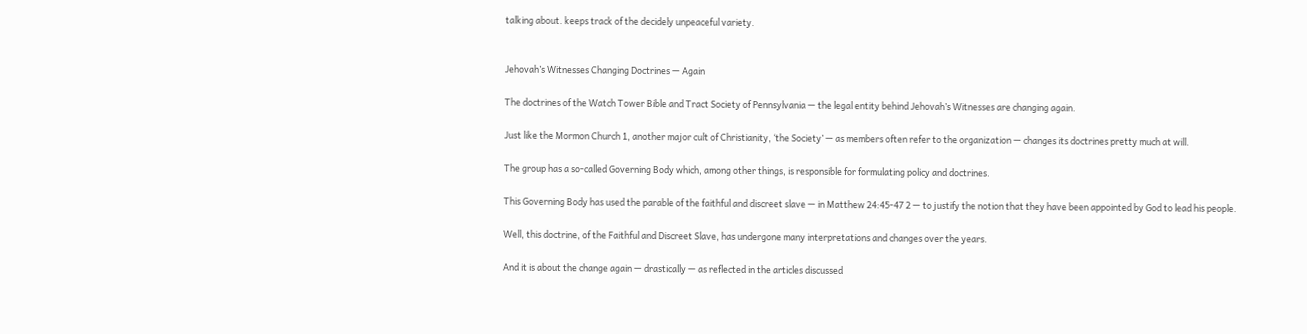talking about. keeps track of the decidely unpeaceful variety.


Jehovah’s Witnesses Changing Doctrines — Again

The doctrines of the Watch Tower Bible and Tract Society of Pennsylvania — the legal entity behind Jehovah’s Witnesses are changing again.

Just like the Mormon Church 1, another major cult of Christianity, ‘the Society’ — as members often refer to the organization — changes its doctrines pretty much at will.

The group has a so-called Governing Body which, among other things, is responsible for formulating policy and doctrines.

This Governing Body has used the parable of the faithful and discreet slave — in Matthew 24:45-47 2 — to justify the notion that they have been appointed by God to lead his people.

Well, this doctrine, of the Faithful and Discreet Slave, has undergone many interpretations and changes over the years.

And it is about the change again — drastically — as reflected in the articles discussed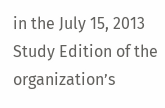in the July 15, 2013 Study Edition of the organization’s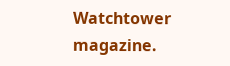Watchtower magazine.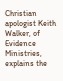Christian apologist Keith Walker, of Evidence Ministries, explains the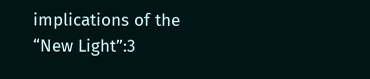implications of the “New Light”:3